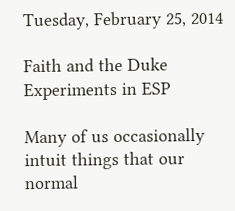Tuesday, February 25, 2014

Faith and the Duke Experiments in ESP

Many of us occasionally intuit things that our normal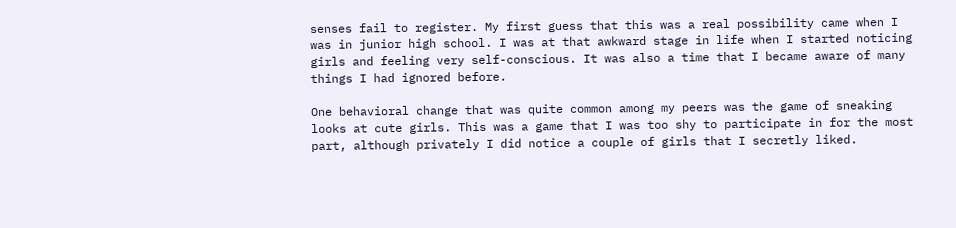senses fail to register. My first guess that this was a real possibility came when I was in junior high school. I was at that awkward stage in life when I started noticing girls and feeling very self-conscious. It was also a time that I became aware of many things I had ignored before.

One behavioral change that was quite common among my peers was the game of sneaking looks at cute girls. This was a game that I was too shy to participate in for the most part, although privately I did notice a couple of girls that I secretly liked.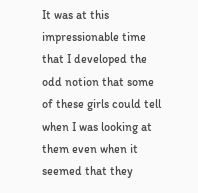It was at this impressionable time that I developed the odd notion that some of these girls could tell when I was looking at them even when it seemed that they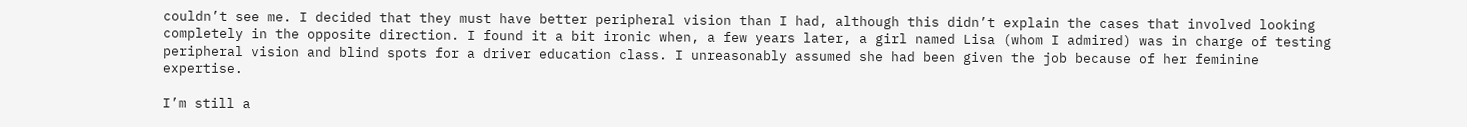couldn’t see me. I decided that they must have better peripheral vision than I had, although this didn’t explain the cases that involved looking completely in the opposite direction. I found it a bit ironic when, a few years later, a girl named Lisa (whom I admired) was in charge of testing peripheral vision and blind spots for a driver education class. I unreasonably assumed she had been given the job because of her feminine expertise.

I’m still a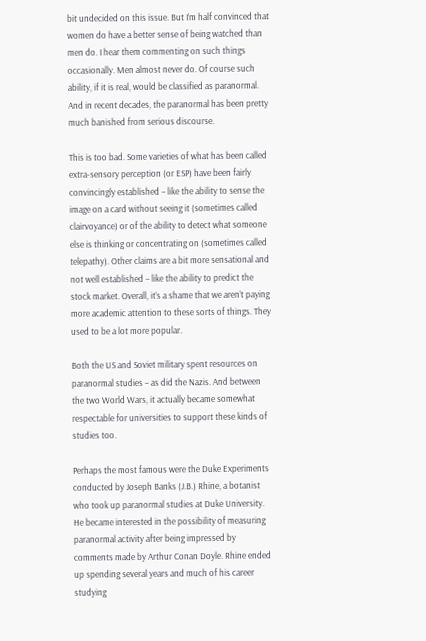bit undecided on this issue. But I’m half convinced that women do have a better sense of being watched than men do. I hear them commenting on such things occasionally. Men almost never do. Of course such ability, if it is real, would be classified as paranormal. And in recent decades, the paranormal has been pretty much banished from serious discourse.

This is too bad. Some varieties of what has been called extra-sensory perception (or ESP) have been fairly convincingly established – like the ability to sense the image on a card without seeing it (sometimes called clairvoyance) or of the ability to detect what someone else is thinking or concentrating on (sometimes called telepathy). Other claims are a bit more sensational and not well established – like the ability to predict the stock market. Overall, it’s a shame that we aren’t paying more academic attention to these sorts of things. They used to be a lot more popular.

Both the US and Soviet military spent resources on paranormal studies – as did the Nazis. And between the two World Wars, it actually became somewhat respectable for universities to support these kinds of studies too.

Perhaps the most famous were the Duke Experiments conducted by Joseph Banks (J.B.) Rhine, a botanist who took up paranormal studies at Duke University. He became interested in the possibility of measuring paranormal activity after being impressed by comments made by Arthur Conan Doyle. Rhine ended up spending several years and much of his career studying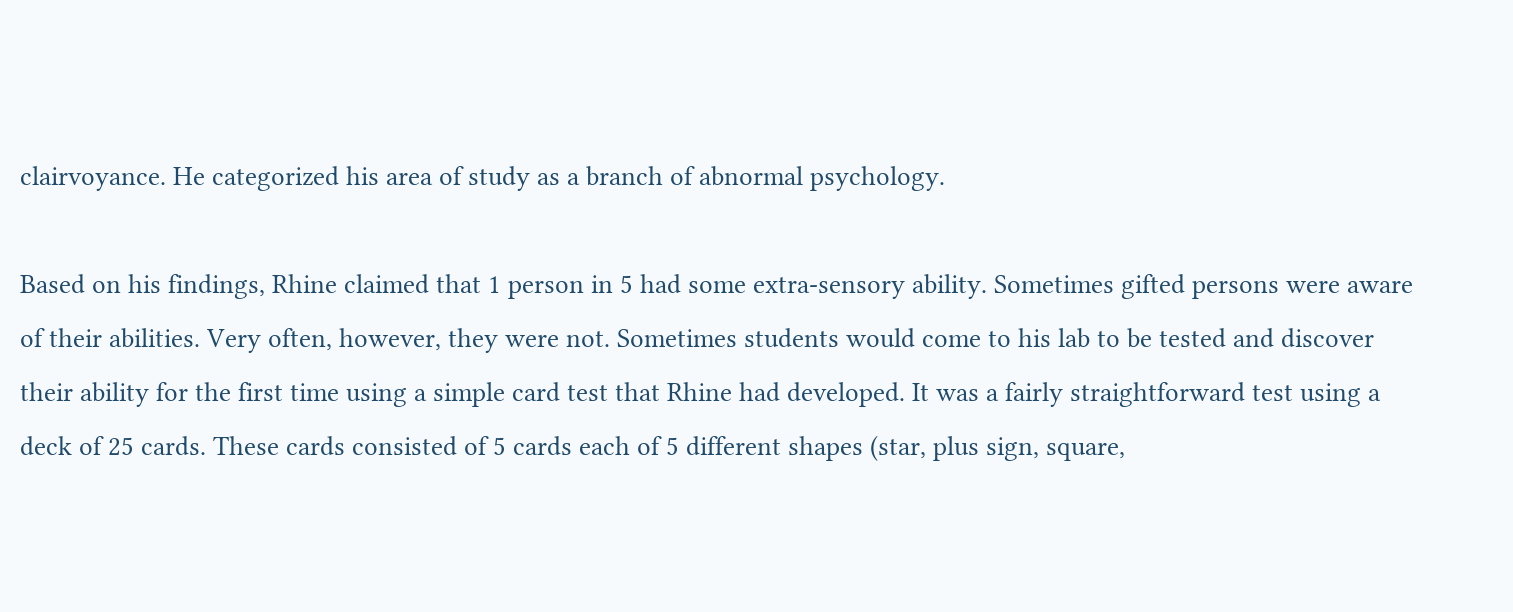clairvoyance. He categorized his area of study as a branch of abnormal psychology.

Based on his findings, Rhine claimed that 1 person in 5 had some extra-sensory ability. Sometimes gifted persons were aware of their abilities. Very often, however, they were not. Sometimes students would come to his lab to be tested and discover their ability for the first time using a simple card test that Rhine had developed. It was a fairly straightforward test using a deck of 25 cards. These cards consisted of 5 cards each of 5 different shapes (star, plus sign, square,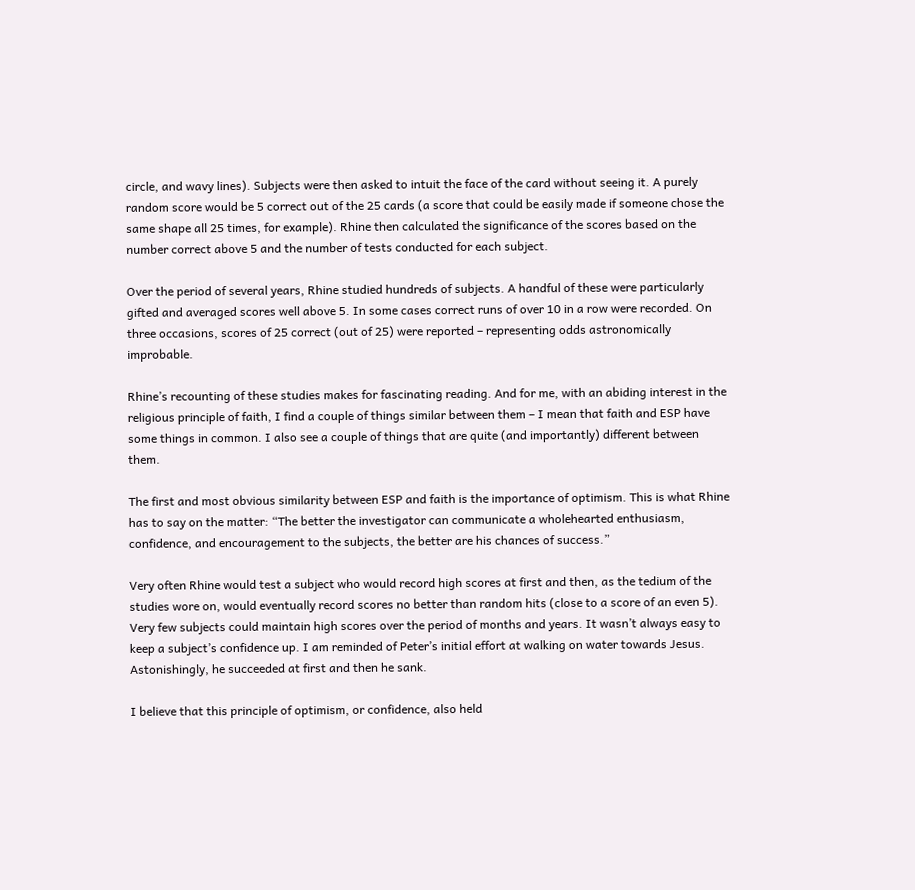circle, and wavy lines). Subjects were then asked to intuit the face of the card without seeing it. A purely random score would be 5 correct out of the 25 cards (a score that could be easily made if someone chose the same shape all 25 times, for example). Rhine then calculated the significance of the scores based on the number correct above 5 and the number of tests conducted for each subject.

Over the period of several years, Rhine studied hundreds of subjects. A handful of these were particularly gifted and averaged scores well above 5. In some cases correct runs of over 10 in a row were recorded. On three occasions, scores of 25 correct (out of 25) were reported – representing odds astronomically improbable.

Rhine’s recounting of these studies makes for fascinating reading. And for me, with an abiding interest in the religious principle of faith, I find a couple of things similar between them – I mean that faith and ESP have some things in common. I also see a couple of things that are quite (and importantly) different between them.

The first and most obvious similarity between ESP and faith is the importance of optimism. This is what Rhine has to say on the matter: “The better the investigator can communicate a wholehearted enthusiasm, confidence, and encouragement to the subjects, the better are his chances of success.”

Very often Rhine would test a subject who would record high scores at first and then, as the tedium of the studies wore on, would eventually record scores no better than random hits (close to a score of an even 5). Very few subjects could maintain high scores over the period of months and years. It wasn’t always easy to keep a subject’s confidence up. I am reminded of Peter’s initial effort at walking on water towards Jesus. Astonishingly, he succeeded at first and then he sank.

I believe that this principle of optimism, or confidence, also held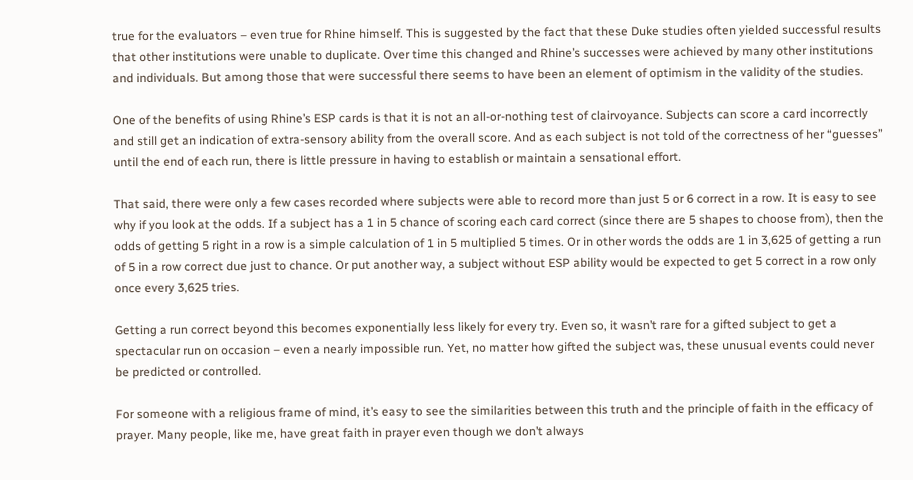true for the evaluators – even true for Rhine himself. This is suggested by the fact that these Duke studies often yielded successful results that other institutions were unable to duplicate. Over time this changed and Rhine’s successes were achieved by many other institutions and individuals. But among those that were successful there seems to have been an element of optimism in the validity of the studies.

One of the benefits of using Rhine’s ESP cards is that it is not an all-or-nothing test of clairvoyance. Subjects can score a card incorrectly and still get an indication of extra-sensory ability from the overall score. And as each subject is not told of the correctness of her “guesses” until the end of each run, there is little pressure in having to establish or maintain a sensational effort.

That said, there were only a few cases recorded where subjects were able to record more than just 5 or 6 correct in a row. It is easy to see why if you look at the odds. If a subject has a 1 in 5 chance of scoring each card correct (since there are 5 shapes to choose from), then the odds of getting 5 right in a row is a simple calculation of 1 in 5 multiplied 5 times. Or in other words the odds are 1 in 3,625 of getting a run of 5 in a row correct due just to chance. Or put another way, a subject without ESP ability would be expected to get 5 correct in a row only once every 3,625 tries.

Getting a run correct beyond this becomes exponentially less likely for every try. Even so, it wasn’t rare for a gifted subject to get a spectacular run on occasion – even a nearly impossible run. Yet, no matter how gifted the subject was, these unusual events could never be predicted or controlled.

For someone with a religious frame of mind, it’s easy to see the similarities between this truth and the principle of faith in the efficacy of prayer. Many people, like me, have great faith in prayer even though we don’t always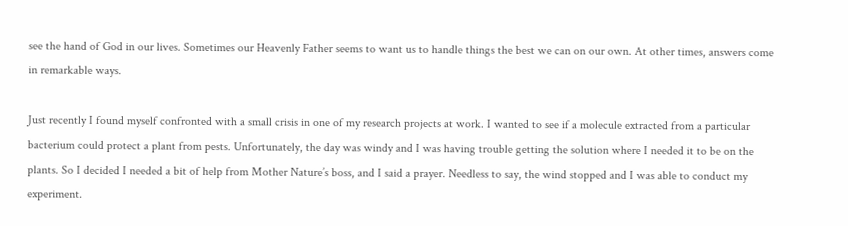see the hand of God in our lives. Sometimes our Heavenly Father seems to want us to handle things the best we can on our own. At other times, answers come in remarkable ways.

Just recently I found myself confronted with a small crisis in one of my research projects at work. I wanted to see if a molecule extracted from a particular bacterium could protect a plant from pests. Unfortunately, the day was windy and I was having trouble getting the solution where I needed it to be on the plants. So I decided I needed a bit of help from Mother Nature’s boss, and I said a prayer. Needless to say, the wind stopped and I was able to conduct my experiment.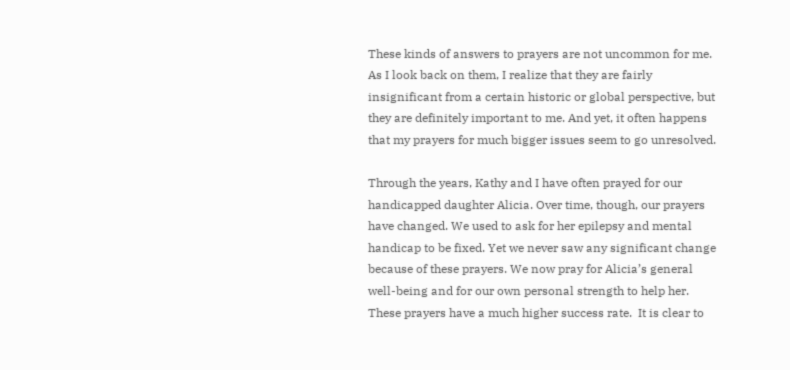These kinds of answers to prayers are not uncommon for me. As I look back on them, I realize that they are fairly insignificant from a certain historic or global perspective, but they are definitely important to me. And yet, it often happens that my prayers for much bigger issues seem to go unresolved.

Through the years, Kathy and I have often prayed for our handicapped daughter Alicia. Over time, though, our prayers have changed. We used to ask for her epilepsy and mental handicap to be fixed. Yet we never saw any significant change because of these prayers. We now pray for Alicia’s general well-being and for our own personal strength to help her. These prayers have a much higher success rate.  It is clear to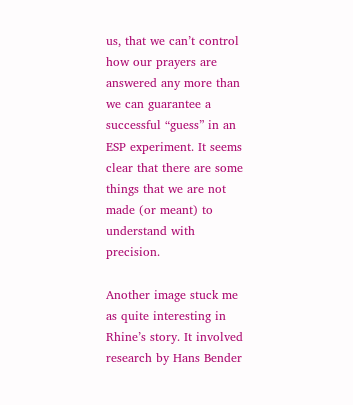us, that we can’t control how our prayers are answered any more than we can guarantee a successful “guess” in an ESP experiment. It seems clear that there are some things that we are not made (or meant) to understand with precision.

Another image stuck me as quite interesting in Rhine’s story. It involved research by Hans Bender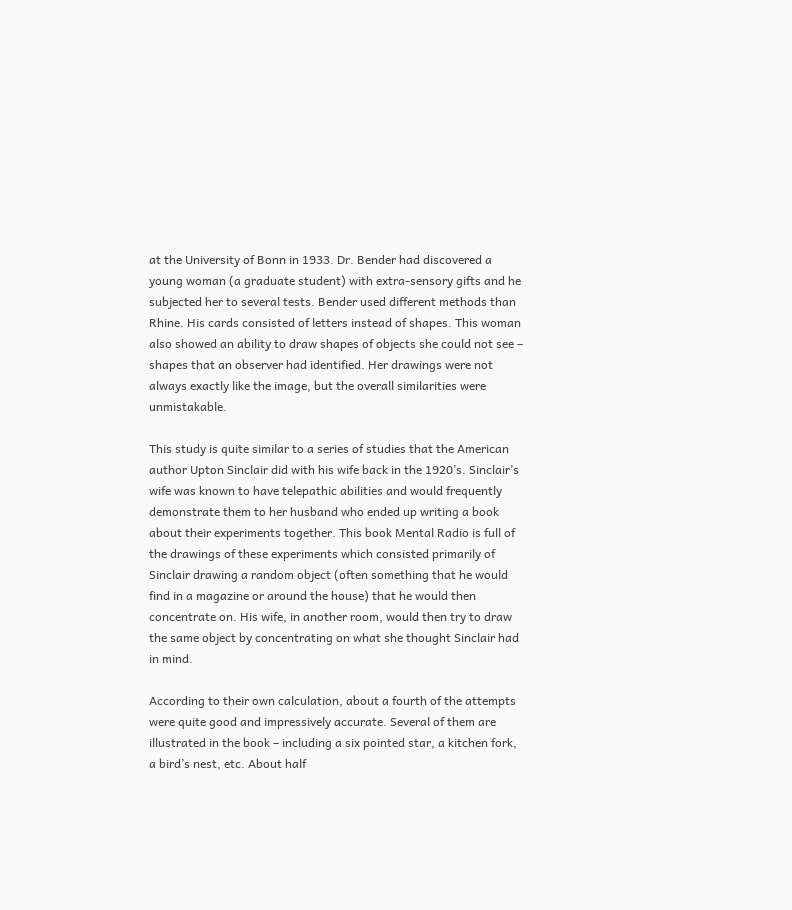at the University of Bonn in 1933. Dr. Bender had discovered a young woman (a graduate student) with extra-sensory gifts and he subjected her to several tests. Bender used different methods than Rhine. His cards consisted of letters instead of shapes. This woman also showed an ability to draw shapes of objects she could not see – shapes that an observer had identified. Her drawings were not always exactly like the image, but the overall similarities were unmistakable.

This study is quite similar to a series of studies that the American author Upton Sinclair did with his wife back in the 1920’s. Sinclair’s wife was known to have telepathic abilities and would frequently demonstrate them to her husband who ended up writing a book about their experiments together. This book Mental Radio is full of the drawings of these experiments which consisted primarily of Sinclair drawing a random object (often something that he would find in a magazine or around the house) that he would then concentrate on. His wife, in another room, would then try to draw the same object by concentrating on what she thought Sinclair had in mind.

According to their own calculation, about a fourth of the attempts were quite good and impressively accurate. Several of them are illustrated in the book – including a six pointed star, a kitchen fork, a bird’s nest, etc. About half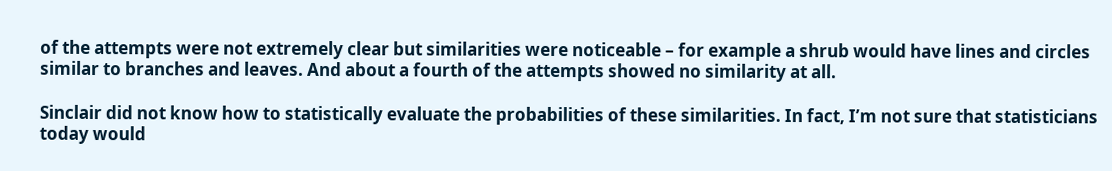of the attempts were not extremely clear but similarities were noticeable – for example a shrub would have lines and circles similar to branches and leaves. And about a fourth of the attempts showed no similarity at all.

Sinclair did not know how to statistically evaluate the probabilities of these similarities. In fact, I’m not sure that statisticians today would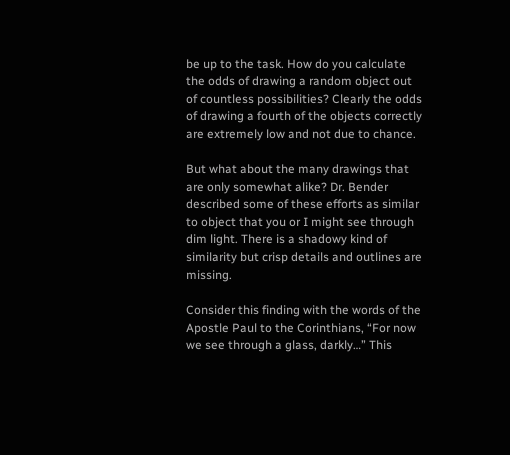be up to the task. How do you calculate the odds of drawing a random object out of countless possibilities? Clearly the odds of drawing a fourth of the objects correctly are extremely low and not due to chance.

But what about the many drawings that are only somewhat alike? Dr. Bender described some of these efforts as similar to object that you or I might see through dim light. There is a shadowy kind of similarity but crisp details and outlines are missing.

Consider this finding with the words of the Apostle Paul to the Corinthians, “For now we see through a glass, darkly…” This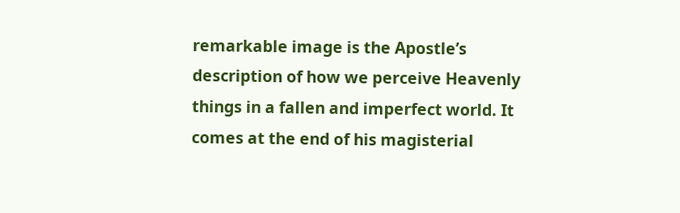remarkable image is the Apostle’s description of how we perceive Heavenly things in a fallen and imperfect world. It comes at the end of his magisterial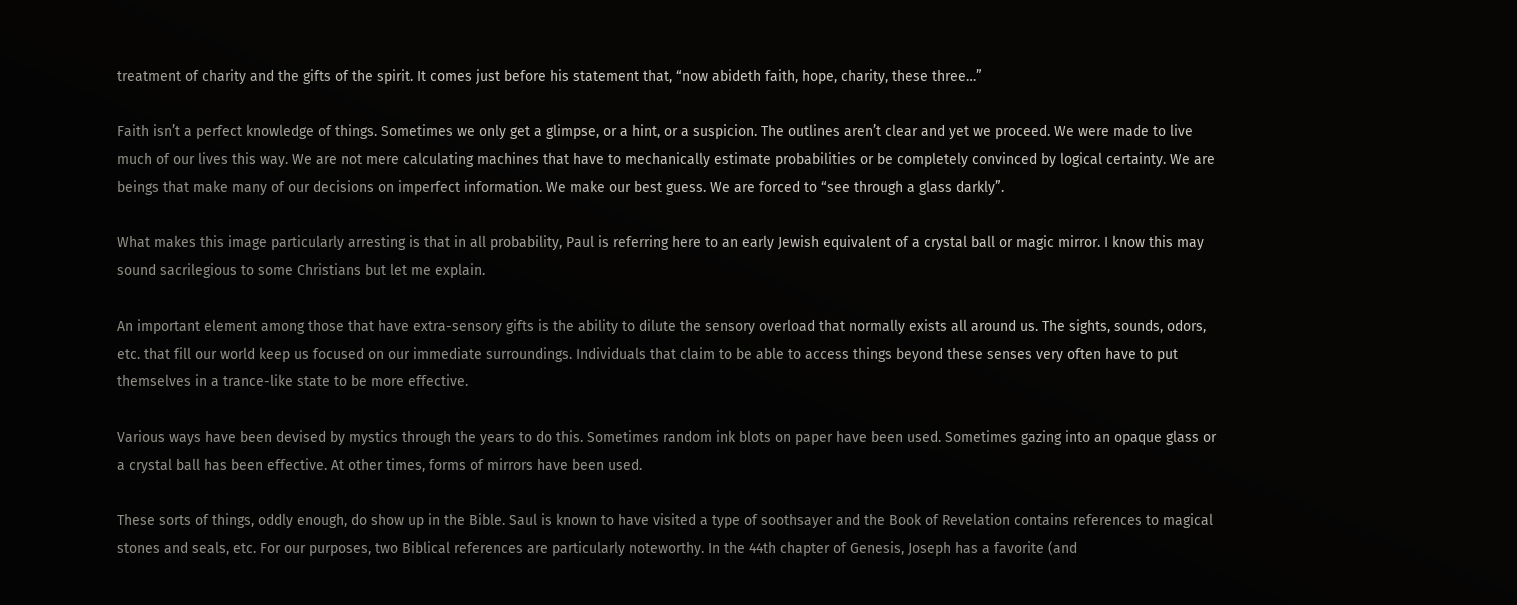treatment of charity and the gifts of the spirit. It comes just before his statement that, “now abideth faith, hope, charity, these three…”

Faith isn’t a perfect knowledge of things. Sometimes we only get a glimpse, or a hint, or a suspicion. The outlines aren’t clear and yet we proceed. We were made to live much of our lives this way. We are not mere calculating machines that have to mechanically estimate probabilities or be completely convinced by logical certainty. We are beings that make many of our decisions on imperfect information. We make our best guess. We are forced to “see through a glass darkly”.

What makes this image particularly arresting is that in all probability, Paul is referring here to an early Jewish equivalent of a crystal ball or magic mirror. I know this may sound sacrilegious to some Christians but let me explain.

An important element among those that have extra-sensory gifts is the ability to dilute the sensory overload that normally exists all around us. The sights, sounds, odors, etc. that fill our world keep us focused on our immediate surroundings. Individuals that claim to be able to access things beyond these senses very often have to put themselves in a trance-like state to be more effective.

Various ways have been devised by mystics through the years to do this. Sometimes random ink blots on paper have been used. Sometimes gazing into an opaque glass or a crystal ball has been effective. At other times, forms of mirrors have been used.

These sorts of things, oddly enough, do show up in the Bible. Saul is known to have visited a type of soothsayer and the Book of Revelation contains references to magical stones and seals, etc. For our purposes, two Biblical references are particularly noteworthy. In the 44th chapter of Genesis, Joseph has a favorite (and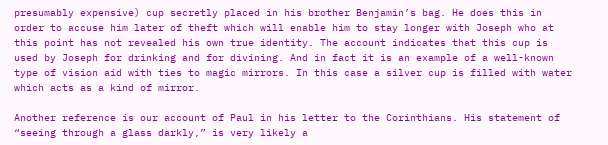presumably expensive) cup secretly placed in his brother Benjamin’s bag. He does this in order to accuse him later of theft which will enable him to stay longer with Joseph who at this point has not revealed his own true identity. The account indicates that this cup is used by Joseph for drinking and for divining. And in fact it is an example of a well-known type of vision aid with ties to magic mirrors. In this case a silver cup is filled with water which acts as a kind of mirror.

Another reference is our account of Paul in his letter to the Corinthians. His statement of “seeing through a glass darkly,” is very likely a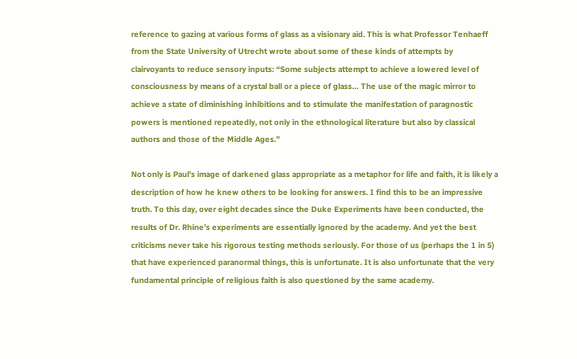reference to gazing at various forms of glass as a visionary aid. This is what Professor Tenhaeff from the State University of Utrecht wrote about some of these kinds of attempts by clairvoyants to reduce sensory inputs: “Some subjects attempt to achieve a lowered level of consciousness by means of a crystal ball or a piece of glass… The use of the magic mirror to achieve a state of diminishing inhibitions and to stimulate the manifestation of paragnostic powers is mentioned repeatedly, not only in the ethnological literature but also by classical authors and those of the Middle Ages.”

Not only is Paul’s image of darkened glass appropriate as a metaphor for life and faith, it is likely a description of how he knew others to be looking for answers. I find this to be an impressive truth. To this day, over eight decades since the Duke Experiments have been conducted, the results of Dr. Rhine’s experiments are essentially ignored by the academy. And yet the best criticisms never take his rigorous testing methods seriously. For those of us (perhaps the 1 in 5) that have experienced paranormal things, this is unfortunate. It is also unfortunate that the very fundamental principle of religious faith is also questioned by the same academy.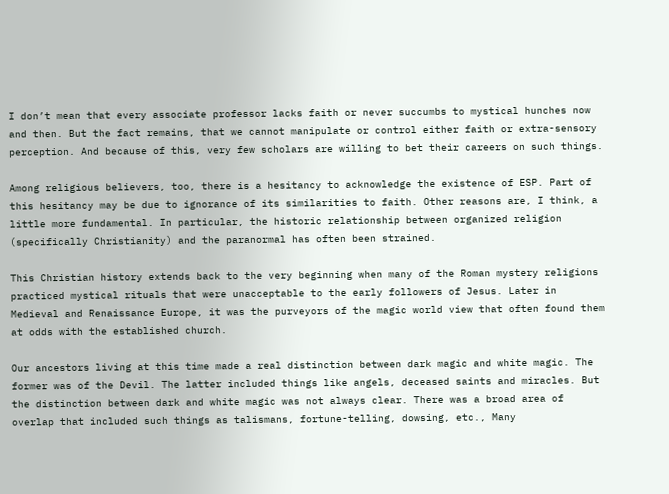I don’t mean that every associate professor lacks faith or never succumbs to mystical hunches now and then. But the fact remains, that we cannot manipulate or control either faith or extra-sensory perception. And because of this, very few scholars are willing to bet their careers on such things.

Among religious believers, too, there is a hesitancy to acknowledge the existence of ESP. Part of this hesitancy may be due to ignorance of its similarities to faith. Other reasons are, I think, a little more fundamental. In particular, the historic relationship between organized religion (specifically Christianity) and the paranormal has often been strained.

This Christian history extends back to the very beginning when many of the Roman mystery religions practiced mystical rituals that were unacceptable to the early followers of Jesus. Later in Medieval and Renaissance Europe, it was the purveyors of the magic world view that often found them at odds with the established church.

Our ancestors living at this time made a real distinction between dark magic and white magic. The former was of the Devil. The latter included things like angels, deceased saints and miracles. But the distinction between dark and white magic was not always clear. There was a broad area of overlap that included such things as talismans, fortune-telling, dowsing, etc., Many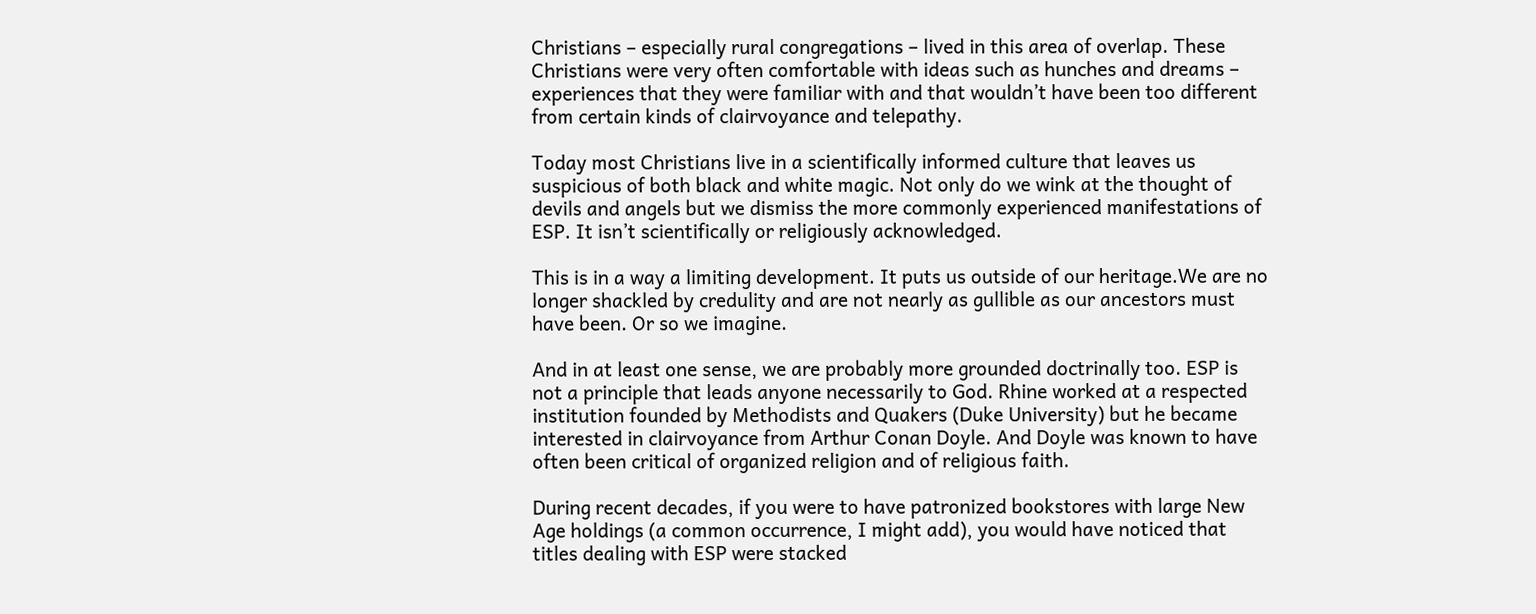Christians – especially rural congregations – lived in this area of overlap. These Christians were very often comfortable with ideas such as hunches and dreams – experiences that they were familiar with and that wouldn’t have been too different from certain kinds of clairvoyance and telepathy.

Today most Christians live in a scientifically informed culture that leaves us suspicious of both black and white magic. Not only do we wink at the thought of devils and angels but we dismiss the more commonly experienced manifestations of ESP. It isn’t scientifically or religiously acknowledged.

This is in a way a limiting development. It puts us outside of our heritage.We are no longer shackled by credulity and are not nearly as gullible as our ancestors must have been. Or so we imagine.

And in at least one sense, we are probably more grounded doctrinally too. ESP is not a principle that leads anyone necessarily to God. Rhine worked at a respected institution founded by Methodists and Quakers (Duke University) but he became interested in clairvoyance from Arthur Conan Doyle. And Doyle was known to have often been critical of organized religion and of religious faith.

During recent decades, if you were to have patronized bookstores with large New Age holdings (a common occurrence, I might add), you would have noticed that titles dealing with ESP were stacked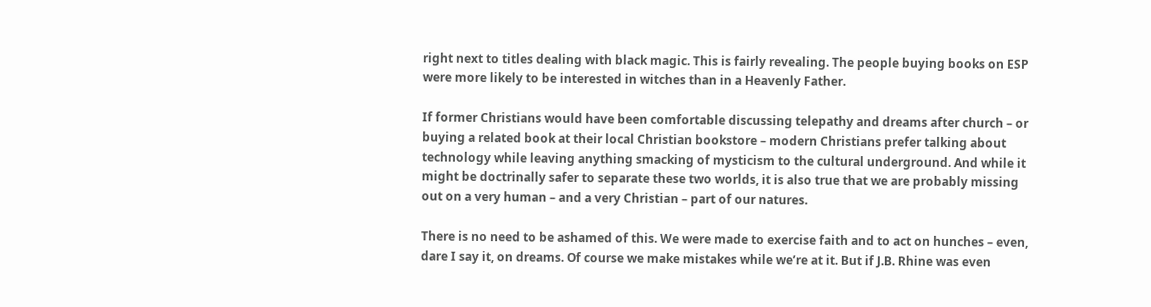right next to titles dealing with black magic. This is fairly revealing. The people buying books on ESP were more likely to be interested in witches than in a Heavenly Father.

If former Christians would have been comfortable discussing telepathy and dreams after church – or buying a related book at their local Christian bookstore – modern Christians prefer talking about technology while leaving anything smacking of mysticism to the cultural underground. And while it might be doctrinally safer to separate these two worlds, it is also true that we are probably missing out on a very human – and a very Christian – part of our natures.

There is no need to be ashamed of this. We were made to exercise faith and to act on hunches – even, dare I say it, on dreams. Of course we make mistakes while we’re at it. But if J.B. Rhine was even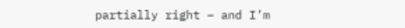partially right – and I’m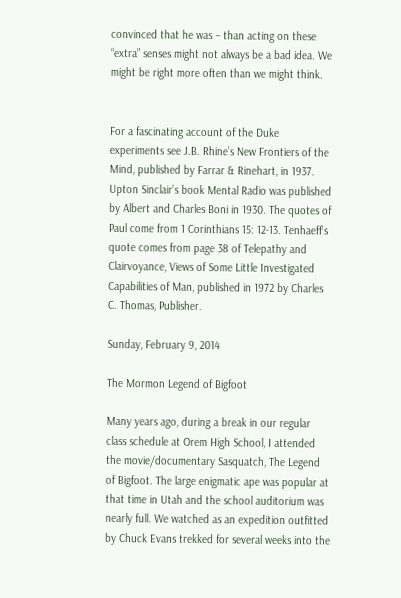convinced that he was – than acting on these “extra” senses might not always be a bad idea. We might be right more often than we might think.


For a fascinating account of the Duke experiments see J.B. Rhine’s New Frontiers of the Mind, published by Farrar & Rinehart, in 1937. Upton Sinclair’s book Mental Radio was published by Albert and Charles Boni in 1930. The quotes of Paul come from 1 Corinthians 15: 12-13. Tenhaeff’s quote comes from page 38 of Telepathy and Clairvoyance, Views of Some Little Investigated Capabilities of Man, published in 1972 by Charles C. Thomas, Publisher.

Sunday, February 9, 2014

The Mormon Legend of Bigfoot

Many years ago, during a break in our regular class schedule at Orem High School, I attended the movie/documentary Sasquatch, The Legend of Bigfoot. The large enigmatic ape was popular at that time in Utah and the school auditorium was nearly full. We watched as an expedition outfitted by Chuck Evans trekked for several weeks into the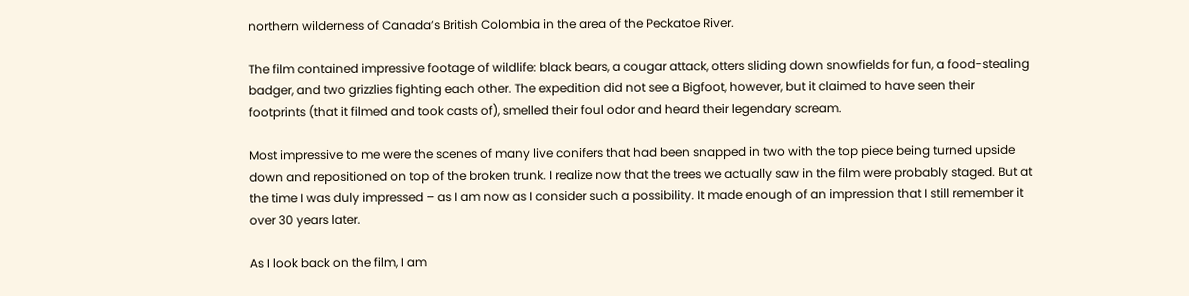northern wilderness of Canada’s British Colombia in the area of the Peckatoe River.

The film contained impressive footage of wildlife: black bears, a cougar attack, otters sliding down snowfields for fun, a food-stealing badger, and two grizzlies fighting each other. The expedition did not see a Bigfoot, however, but it claimed to have seen their footprints (that it filmed and took casts of), smelled their foul odor and heard their legendary scream.

Most impressive to me were the scenes of many live conifers that had been snapped in two with the top piece being turned upside down and repositioned on top of the broken trunk. I realize now that the trees we actually saw in the film were probably staged. But at the time I was duly impressed – as I am now as I consider such a possibility. It made enough of an impression that I still remember it over 30 years later.

As I look back on the film, I am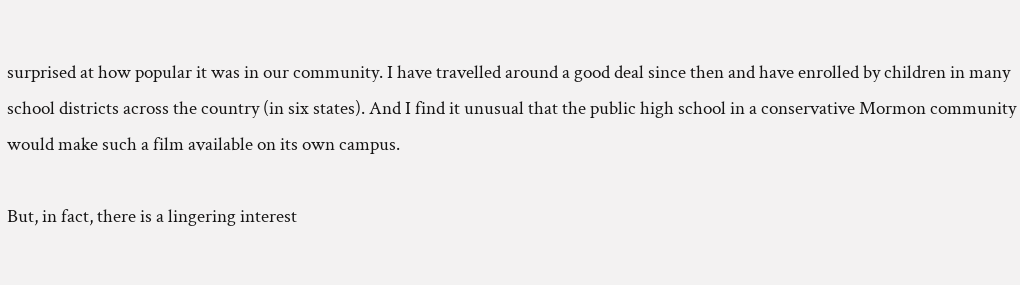surprised at how popular it was in our community. I have travelled around a good deal since then and have enrolled by children in many school districts across the country (in six states). And I find it unusual that the public high school in a conservative Mormon community would make such a film available on its own campus.

But, in fact, there is a lingering interest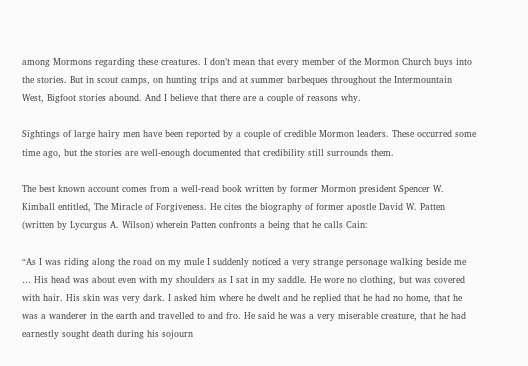among Mormons regarding these creatures. I don’t mean that every member of the Mormon Church buys into the stories. But in scout camps, on hunting trips and at summer barbeques throughout the Intermountain West, Bigfoot stories abound. And I believe that there are a couple of reasons why.

Sightings of large hairy men have been reported by a couple of credible Mormon leaders. These occurred some time ago, but the stories are well-enough documented that credibility still surrounds them.

The best known account comes from a well-read book written by former Mormon president Spencer W. Kimball entitled, The Miracle of Forgiveness. He cites the biography of former apostle David W. Patten (written by Lycurgus A. Wilson) wherein Patten confronts a being that he calls Cain:

“As I was riding along the road on my mule I suddenly noticed a very strange personage walking beside me … His head was about even with my shoulders as I sat in my saddle. He wore no clothing, but was covered with hair. His skin was very dark. I asked him where he dwelt and he replied that he had no home, that he was a wanderer in the earth and travelled to and fro. He said he was a very miserable creature, that he had earnestly sought death during his sojourn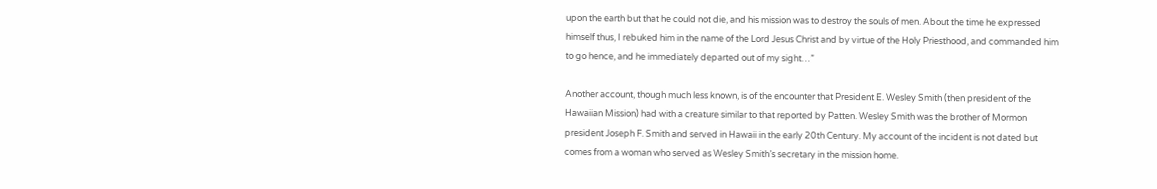upon the earth but that he could not die, and his mission was to destroy the souls of men. About the time he expressed himself thus, I rebuked him in the name of the Lord Jesus Christ and by virtue of the Holy Priesthood, and commanded him to go hence, and he immediately departed out of my sight…”

Another account, though much less known, is of the encounter that President E. Wesley Smith (then president of the Hawaiian Mission) had with a creature similar to that reported by Patten. Wesley Smith was the brother of Mormon president Joseph F. Smith and served in Hawaii in the early 20th Century. My account of the incident is not dated but comes from a woman who served as Wesley Smith’s secretary in the mission home.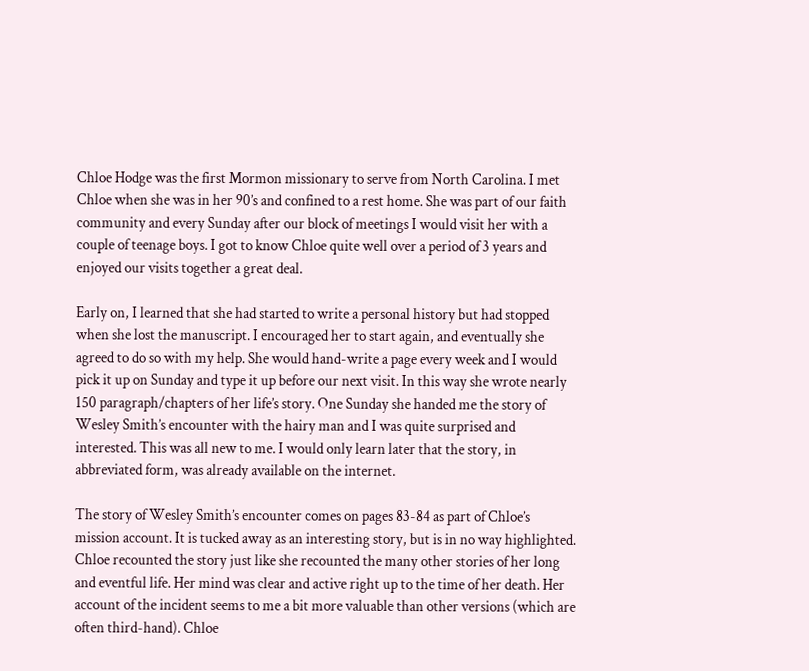Chloe Hodge was the first Mormon missionary to serve from North Carolina. I met Chloe when she was in her 90’s and confined to a rest home. She was part of our faith community and every Sunday after our block of meetings I would visit her with a couple of teenage boys. I got to know Chloe quite well over a period of 3 years and enjoyed our visits together a great deal.

Early on, I learned that she had started to write a personal history but had stopped when she lost the manuscript. I encouraged her to start again, and eventually she agreed to do so with my help. She would hand-write a page every week and I would pick it up on Sunday and type it up before our next visit. In this way she wrote nearly 150 paragraph/chapters of her life’s story. One Sunday she handed me the story of Wesley Smith’s encounter with the hairy man and I was quite surprised and interested. This was all new to me. I would only learn later that the story, in abbreviated form, was already available on the internet.

The story of Wesley Smith’s encounter comes on pages 83-84 as part of Chloe’s mission account. It is tucked away as an interesting story, but is in no way highlighted. Chloe recounted the story just like she recounted the many other stories of her long and eventful life. Her mind was clear and active right up to the time of her death. Her account of the incident seems to me a bit more valuable than other versions (which are often third-hand). Chloe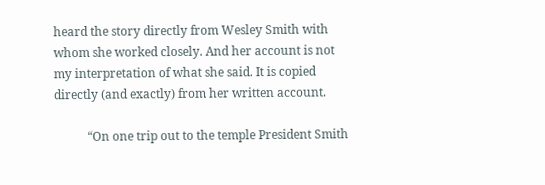heard the story directly from Wesley Smith with whom she worked closely. And her account is not my interpretation of what she said. It is copied directly (and exactly) from her written account.

           “On one trip out to the temple President Smith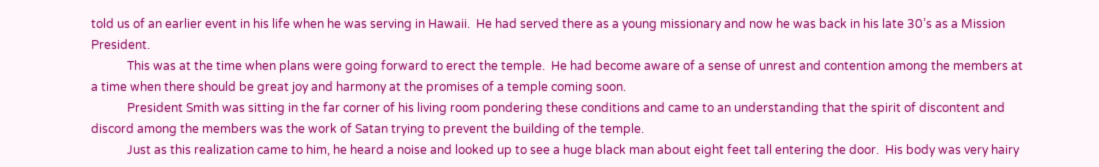told us of an earlier event in his life when he was serving in Hawaii.  He had served there as a young missionary and now he was back in his late 30’s as a Mission President.
            This was at the time when plans were going forward to erect the temple.  He had become aware of a sense of unrest and contention among the members at a time when there should be great joy and harmony at the promises of a temple coming soon.
            President Smith was sitting in the far corner of his living room pondering these conditions and came to an understanding that the spirit of discontent and discord among the members was the work of Satan trying to prevent the building of the temple.
            Just as this realization came to him, he heard a noise and looked up to see a huge black man about eight feet tall entering the door.  His body was very hairy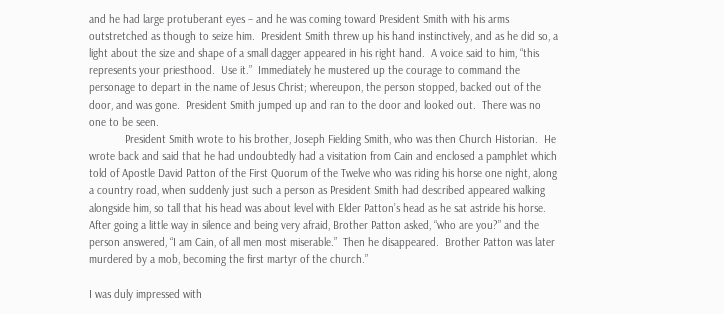and he had large protuberant eyes – and he was coming toward President Smith with his arms outstretched as though to seize him.  President Smith threw up his hand instinctively, and as he did so, a light about the size and shape of a small dagger appeared in his right hand.  A voice said to him, “this represents your priesthood.  Use it.”  Immediately he mustered up the courage to command the personage to depart in the name of Jesus Christ; whereupon, the person stopped, backed out of the door, and was gone.  President Smith jumped up and ran to the door and looked out.  There was no one to be seen.
            President Smith wrote to his brother, Joseph Fielding Smith, who was then Church Historian.  He wrote back and said that he had undoubtedly had a visitation from Cain and enclosed a pamphlet which told of Apostle David Patton of the First Quorum of the Twelve who was riding his horse one night, along a country road, when suddenly just such a person as President Smith had described appeared walking alongside him, so tall that his head was about level with Elder Patton’s head as he sat astride his horse.  After going a little way in silence and being very afraid, Brother Patton asked, “who are you?” and the person answered, “I am Cain, of all men most miserable.”  Then he disappeared.  Brother Patton was later murdered by a mob, becoming the first martyr of the church.”

I was duly impressed with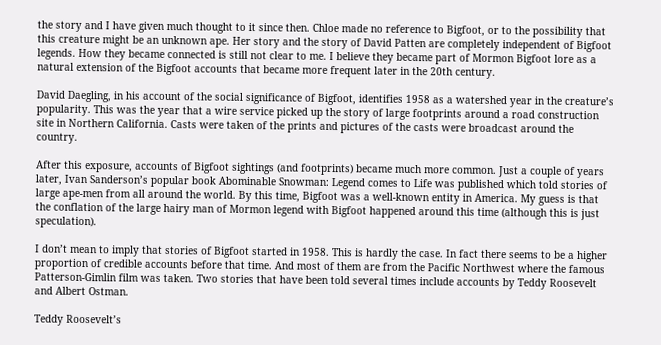the story and I have given much thought to it since then. Chloe made no reference to Bigfoot, or to the possibility that this creature might be an unknown ape. Her story and the story of David Patten are completely independent of Bigfoot legends. How they became connected is still not clear to me. I believe they became part of Mormon Bigfoot lore as a natural extension of the Bigfoot accounts that became more frequent later in the 20th century.

David Daegling, in his account of the social significance of Bigfoot, identifies 1958 as a watershed year in the creature’s popularity. This was the year that a wire service picked up the story of large footprints around a road construction site in Northern California. Casts were taken of the prints and pictures of the casts were broadcast around the country.

After this exposure, accounts of Bigfoot sightings (and footprints) became much more common. Just a couple of years later, Ivan Sanderson’s popular book Abominable Snowman: Legend comes to Life was published which told stories of large ape-men from all around the world. By this time, Bigfoot was a well-known entity in America. My guess is that the conflation of the large hairy man of Mormon legend with Bigfoot happened around this time (although this is just speculation).

I don’t mean to imply that stories of Bigfoot started in 1958. This is hardly the case. In fact there seems to be a higher proportion of credible accounts before that time. And most of them are from the Pacific Northwest where the famous Patterson-Gimlin film was taken. Two stories that have been told several times include accounts by Teddy Roosevelt and Albert Ostman.

Teddy Roosevelt’s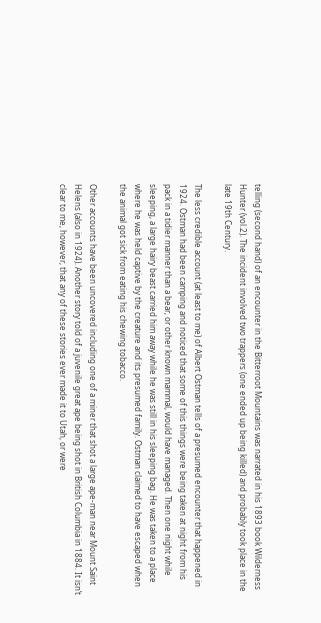telling (second hand) of an encounter in the Bitterroot Mountains was narrated in his 1893 book Wilderness Hunter (vol.2). The incident involved two trappers (one ended up being killed) and probably took place in the late 19th Century.

The less credible account (at least to me) of Albert Ostman tells of a presumed encounter that happened in 1924. Ostman had been camping and noticed that some of this things were being taken at night from his pack in a tidier manner than a bear, or other known mammal, would have managed. Then one night while sleeping, a large hairy beast carried him away while he was still in his sleeping bag. He was taken to a place where he was held captive by the creature and its presumed family. Ostman claimed to have escaped when the animal got sick from eating his chewing tobacco.

Other accounts have been uncovered including one of a miner that shot a large ape-man near Mount Saint Helens (also in 1924). Another story told of a juvenile great ape being shot in British Columbia in 1884. It isn’t clear to me, however, that any of these stories ever made it to Utah, or were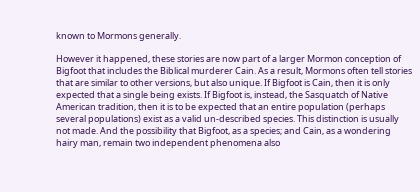known to Mormons generally.

However it happened, these stories are now part of a larger Mormon conception of Bigfoot that includes the Biblical murderer Cain. As a result, Mormons often tell stories that are similar to other versions, but also unique. If Bigfoot is Cain, then it is only expected that a single being exists. If Bigfoot is, instead, the Sasquatch of Native American tradition, then it is to be expected that an entire population (perhaps several populations) exist as a valid un-described species. This distinction is usually not made. And the possibility that Bigfoot, as a species; and Cain, as a wondering hairy man, remain two independent phenomena also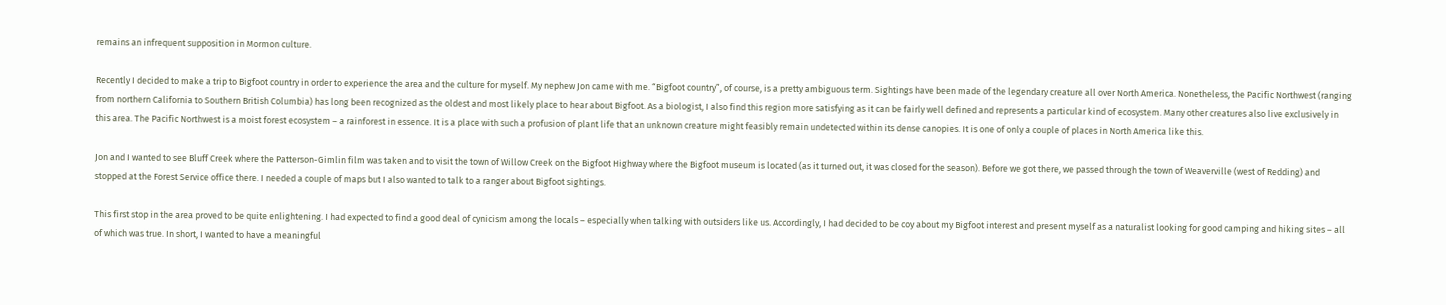remains an infrequent supposition in Mormon culture.

Recently I decided to make a trip to Bigfoot country in order to experience the area and the culture for myself. My nephew Jon came with me. “Bigfoot country”, of course, is a pretty ambiguous term. Sightings have been made of the legendary creature all over North America. Nonetheless, the Pacific Northwest (ranging from northern California to Southern British Columbia) has long been recognized as the oldest and most likely place to hear about Bigfoot. As a biologist, I also find this region more satisfying as it can be fairly well defined and represents a particular kind of ecosystem. Many other creatures also live exclusively in this area. The Pacific Northwest is a moist forest ecosystem – a rainforest in essence. It is a place with such a profusion of plant life that an unknown creature might feasibly remain undetected within its dense canopies. It is one of only a couple of places in North America like this.

Jon and I wanted to see Bluff Creek where the Patterson-Gimlin film was taken and to visit the town of Willow Creek on the Bigfoot Highway where the Bigfoot museum is located (as it turned out, it was closed for the season). Before we got there, we passed through the town of Weaverville (west of Redding) and stopped at the Forest Service office there. I needed a couple of maps but I also wanted to talk to a ranger about Bigfoot sightings.

This first stop in the area proved to be quite enlightening. I had expected to find a good deal of cynicism among the locals – especially when talking with outsiders like us. Accordingly, I had decided to be coy about my Bigfoot interest and present myself as a naturalist looking for good camping and hiking sites – all of which was true. In short, I wanted to have a meaningful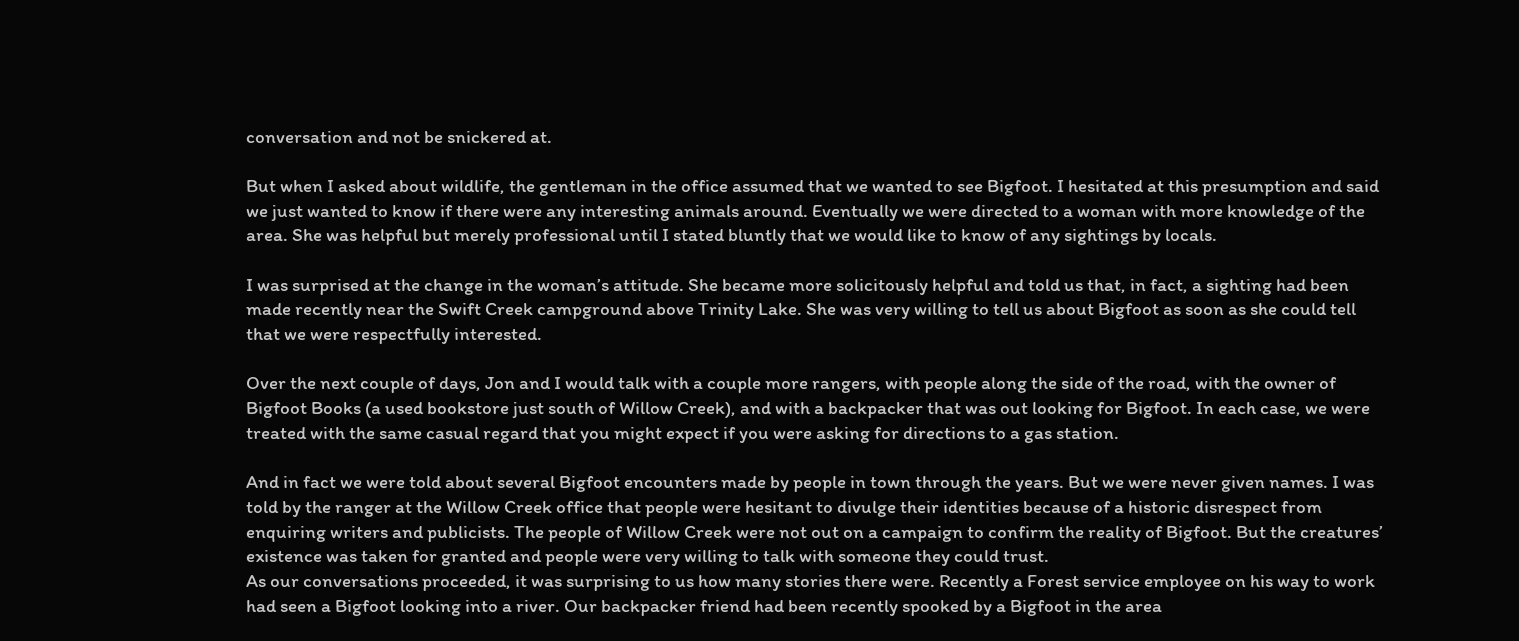conversation and not be snickered at.

But when I asked about wildlife, the gentleman in the office assumed that we wanted to see Bigfoot. I hesitated at this presumption and said we just wanted to know if there were any interesting animals around. Eventually we were directed to a woman with more knowledge of the area. She was helpful but merely professional until I stated bluntly that we would like to know of any sightings by locals.

I was surprised at the change in the woman’s attitude. She became more solicitously helpful and told us that, in fact, a sighting had been made recently near the Swift Creek campground above Trinity Lake. She was very willing to tell us about Bigfoot as soon as she could tell that we were respectfully interested.

Over the next couple of days, Jon and I would talk with a couple more rangers, with people along the side of the road, with the owner of Bigfoot Books (a used bookstore just south of Willow Creek), and with a backpacker that was out looking for Bigfoot. In each case, we were treated with the same casual regard that you might expect if you were asking for directions to a gas station.

And in fact we were told about several Bigfoot encounters made by people in town through the years. But we were never given names. I was told by the ranger at the Willow Creek office that people were hesitant to divulge their identities because of a historic disrespect from enquiring writers and publicists. The people of Willow Creek were not out on a campaign to confirm the reality of Bigfoot. But the creatures’ existence was taken for granted and people were very willing to talk with someone they could trust.
As our conversations proceeded, it was surprising to us how many stories there were. Recently a Forest service employee on his way to work had seen a Bigfoot looking into a river. Our backpacker friend had been recently spooked by a Bigfoot in the area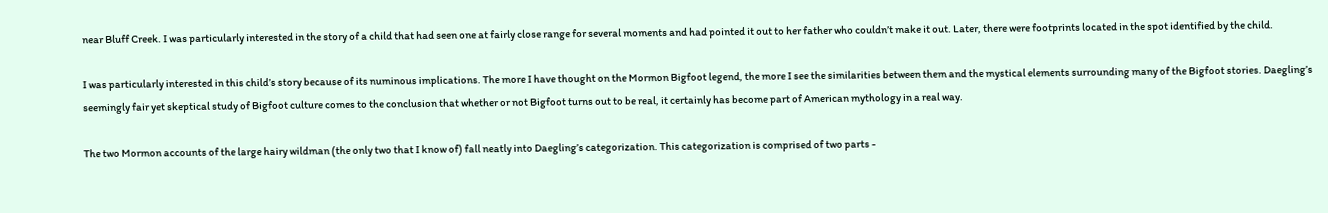near Bluff Creek. I was particularly interested in the story of a child that had seen one at fairly close range for several moments and had pointed it out to her father who couldn’t make it out. Later, there were footprints located in the spot identified by the child.

I was particularly interested in this child’s story because of its numinous implications. The more I have thought on the Mormon Bigfoot legend, the more I see the similarities between them and the mystical elements surrounding many of the Bigfoot stories. Daegling’s seemingly fair yet skeptical study of Bigfoot culture comes to the conclusion that whether or not Bigfoot turns out to be real, it certainly has become part of American mythology in a real way.

The two Mormon accounts of the large hairy wildman (the only two that I know of) fall neatly into Daegling’s categorization. This categorization is comprised of two parts -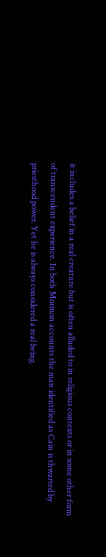it includes a belief in a real creature but is often alluded to in religious contexts or in some other form of transcendent experience. In both Mormon accounts the man identified as Cain is thwarted by priesthood power. Yet he is always considered a real being.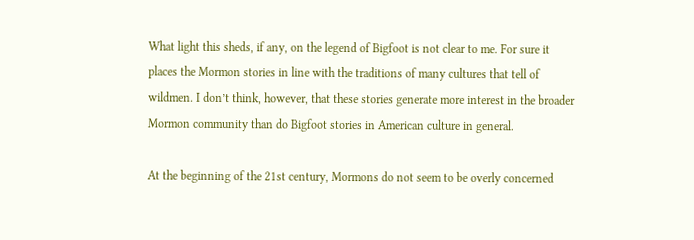What light this sheds, if any, on the legend of Bigfoot is not clear to me. For sure it places the Mormon stories in line with the traditions of many cultures that tell of wildmen. I don’t think, however, that these stories generate more interest in the broader Mormon community than do Bigfoot stories in American culture in general.

At the beginning of the 21st century, Mormons do not seem to be overly concerned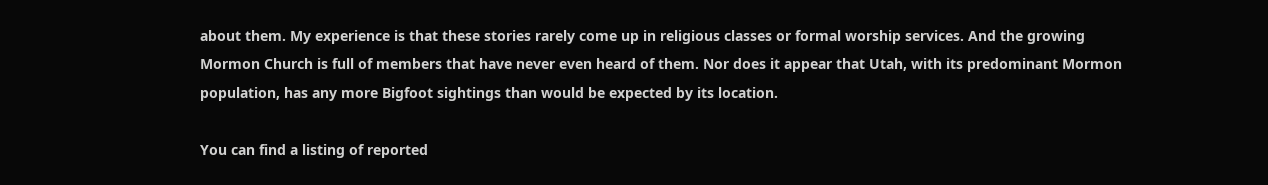about them. My experience is that these stories rarely come up in religious classes or formal worship services. And the growing Mormon Church is full of members that have never even heard of them. Nor does it appear that Utah, with its predominant Mormon population, has any more Bigfoot sightings than would be expected by its location.

You can find a listing of reported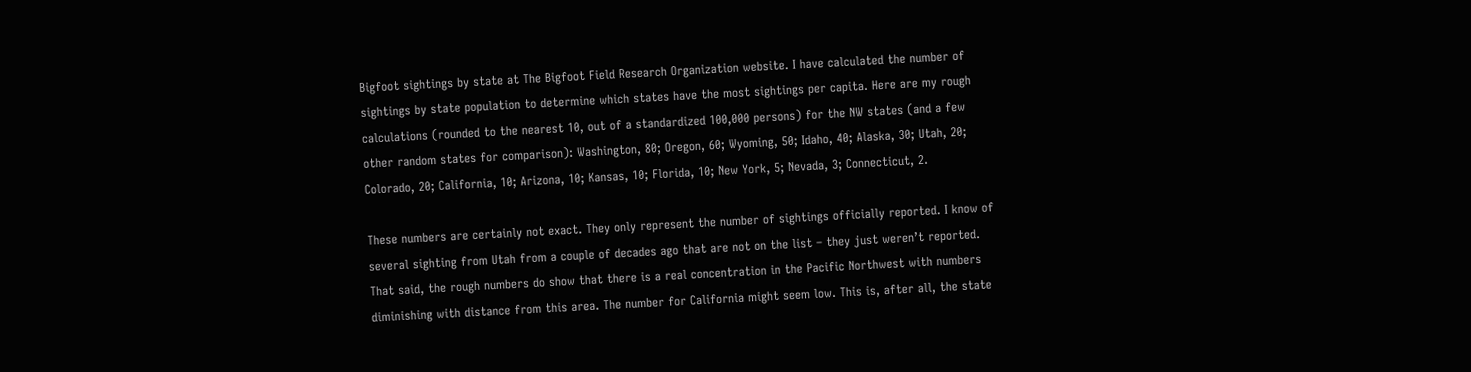Bigfoot sightings by state at The Bigfoot Field Research Organization website. I have calculated the number of sightings by state population to determine which states have the most sightings per capita. Here are my rough calculations (rounded to the nearest 10, out of a standardized 100,000 persons) for the NW states (and a few other random states for comparison): Washington, 80; Oregon, 60; Wyoming, 50; Idaho, 40; Alaska, 30; Utah, 20; Colorado, 20; California, 10; Arizona, 10; Kansas, 10; Florida, 10; New York, 5; Nevada, 3; Connecticut, 2.

These numbers are certainly not exact. They only represent the number of sightings officially reported. I know of several sighting from Utah from a couple of decades ago that are not on the list – they just weren’t reported. That said, the rough numbers do show that there is a real concentration in the Pacific Northwest with numbers diminishing with distance from this area. The number for California might seem low. This is, after all, the state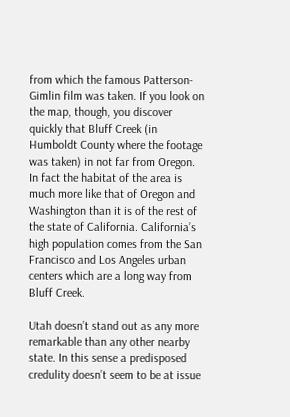from which the famous Patterson-Gimlin film was taken. If you look on the map, though, you discover quickly that Bluff Creek (in Humboldt County where the footage was taken) in not far from Oregon. In fact the habitat of the area is much more like that of Oregon and Washington than it is of the rest of the state of California. California’s high population comes from the San Francisco and Los Angeles urban centers which are a long way from Bluff Creek.

Utah doesn’t stand out as any more remarkable than any other nearby state. In this sense a predisposed credulity doesn’t seem to be at issue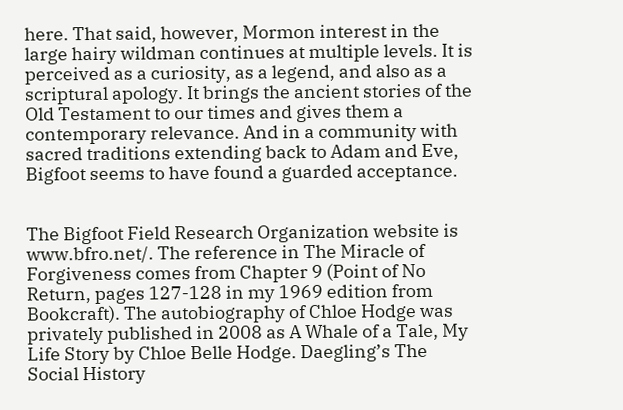here. That said, however, Mormon interest in the large hairy wildman continues at multiple levels. It is perceived as a curiosity, as a legend, and also as a scriptural apology. It brings the ancient stories of the Old Testament to our times and gives them a contemporary relevance. And in a community with sacred traditions extending back to Adam and Eve, Bigfoot seems to have found a guarded acceptance.


The Bigfoot Field Research Organization website is www.bfro.net/. The reference in The Miracle of Forgiveness comes from Chapter 9 (Point of No Return, pages 127-128 in my 1969 edition from Bookcraft). The autobiography of Chloe Hodge was privately published in 2008 as A Whale of a Tale, My Life Story by Chloe Belle Hodge. Daegling’s The Social History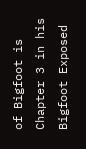of Bigfoot is Chapter 3 in his Bigfoot Exposed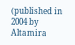(published in 2004 by Altamira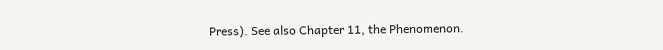Press). See also Chapter 11, the Phenomenon.